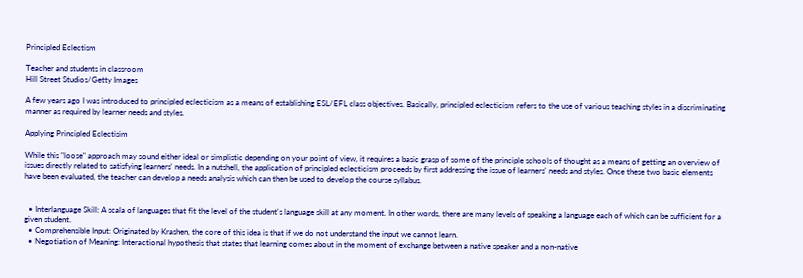Principled Eclectism

Teacher and students in classroom
Hill Street Studios/Getty Images

A few years ago I was introduced to principled eclecticism as a means of establishing ESL/EFL class objectives. Basically, principled eclecticism refers to the use of various teaching styles in a discriminating manner as required by learner needs and styles.

Applying Principled Eclectisim

While this "loose" approach may sound either ideal or simplistic depending on your point of view, it requires a basic grasp of some of the principle schools of thought as a means of getting an overview of issues directly related to satisfying learners' needs. In a nutshell, the application of principled eclecticism proceeds by first addressing the issue of learners' needs and styles. Once these two basic elements have been evaluated, the teacher can develop a needs analysis which can then be used to develop the course syllabus.


  • Interlanguage Skill: A scala of languages that fit the level of the student's language skill at any moment. In other words, there are many levels of speaking a language each of which can be sufficient for a given student.
  • Comprehensible Input: Originated by Krashen, the core of this idea is that if we do not understand the input we cannot learn.
  • Negotiation of Meaning: Interactional hypothesis that states that learning comes about in the moment of exchange between a native speaker and a non-native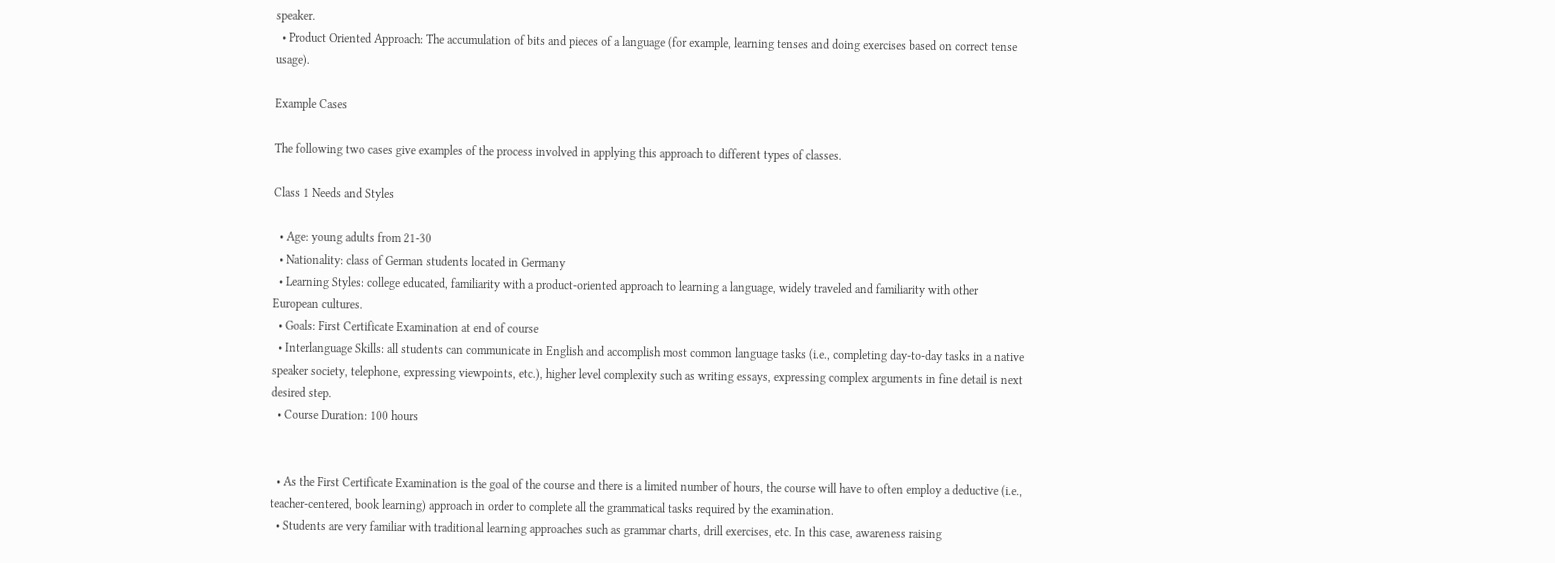speaker.
  • Product Oriented Approach: The accumulation of bits and pieces of a language (for example, learning tenses and doing exercises based on correct tense usage).

Example Cases

The following two cases give examples of the process involved in applying this approach to different types of classes.

Class 1 Needs and Styles

  • Age: young adults from 21-30
  • Nationality: class of German students located in Germany
  • Learning Styles: college educated, familiarity with a product-oriented approach to learning a language, widely traveled and familiarity with other European cultures.
  • Goals: First Certificate Examination at end of course
  • Interlanguage Skills: all students can communicate in English and accomplish most common language tasks (i.e., completing day-to-day tasks in a native speaker society, telephone, expressing viewpoints, etc.), higher level complexity such as writing essays, expressing complex arguments in fine detail is next desired step.
  • Course Duration: 100 hours


  • As the First Certificate Examination is the goal of the course and there is a limited number of hours, the course will have to often employ a deductive (i.e., teacher-centered, book learning) approach in order to complete all the grammatical tasks required by the examination.
  • Students are very familiar with traditional learning approaches such as grammar charts, drill exercises, etc. In this case, awareness raising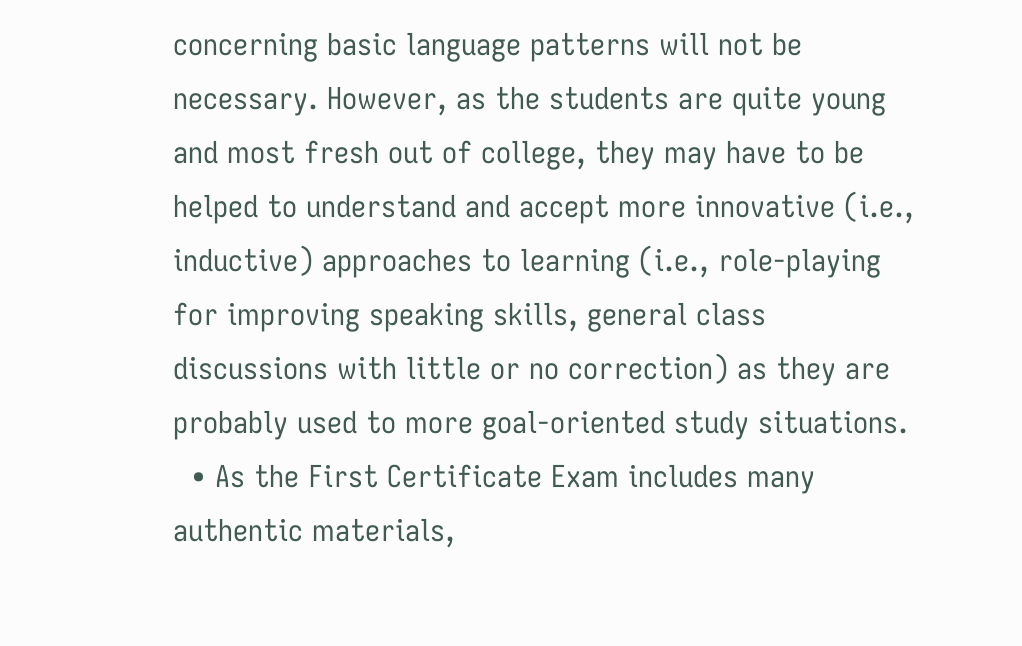concerning basic language patterns will not be necessary. However, as the students are quite young and most fresh out of college, they may have to be helped to understand and accept more innovative (i.e., inductive) approaches to learning (i.e., role-playing for improving speaking skills, general class discussions with little or no correction) as they are probably used to more goal-oriented study situations.
  • As the First Certificate Exam includes many authentic materials,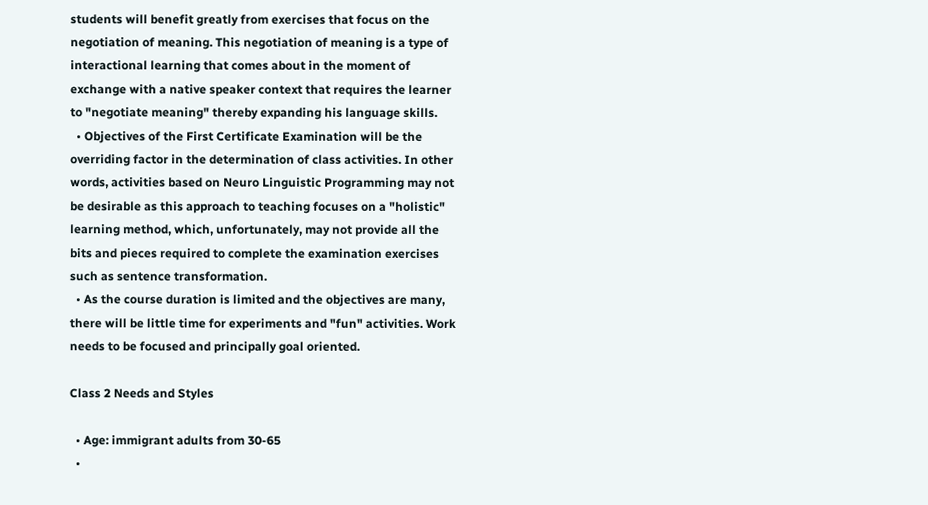students will benefit greatly from exercises that focus on the negotiation of meaning. This negotiation of meaning is a type of interactional learning that comes about in the moment of exchange with a native speaker context that requires the learner to "negotiate meaning" thereby expanding his language skills.
  • Objectives of the First Certificate Examination will be the overriding factor in the determination of class activities. In other words, activities based on Neuro Linguistic Programming may not be desirable as this approach to teaching focuses on a "holistic" learning method, which, unfortunately, may not provide all the bits and pieces required to complete the examination exercises such as sentence transformation.
  • As the course duration is limited and the objectives are many, there will be little time for experiments and "fun" activities. Work needs to be focused and principally goal oriented.

Class 2 Needs and Styles

  • Age: immigrant adults from 30-65
  •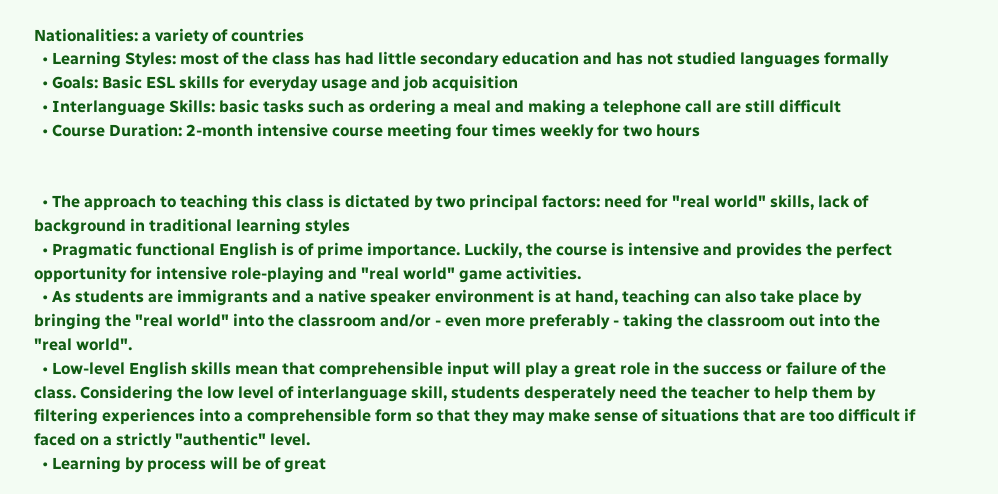Nationalities: a variety of countries
  • Learning Styles: most of the class has had little secondary education and has not studied languages formally
  • Goals: Basic ESL skills for everyday usage and job acquisition
  • Interlanguage Skills: basic tasks such as ordering a meal and making a telephone call are still difficult
  • Course Duration: 2-month intensive course meeting four times weekly for two hours


  • The approach to teaching this class is dictated by two principal factors: need for "real world" skills, lack of background in traditional learning styles
  • Pragmatic functional English is of prime importance. Luckily, the course is intensive and provides the perfect opportunity for intensive role-playing and "real world" game activities.
  • As students are immigrants and a native speaker environment is at hand, teaching can also take place by bringing the "real world" into the classroom and/or - even more preferably - taking the classroom out into the "real world".
  • Low-level English skills mean that comprehensible input will play a great role in the success or failure of the class. Considering the low level of interlanguage skill, students desperately need the teacher to help them by filtering experiences into a comprehensible form so that they may make sense of situations that are too difficult if faced on a strictly "authentic" level.
  • Learning by process will be of great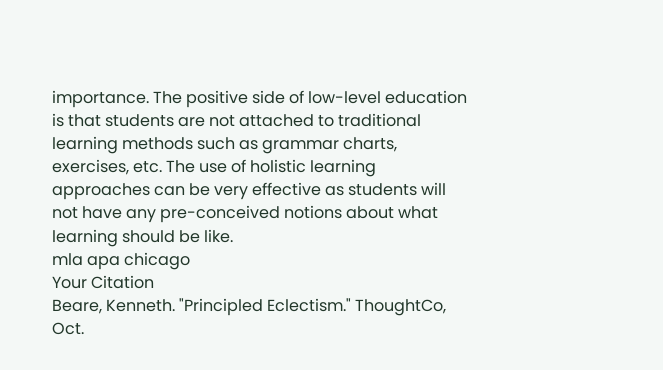importance. The positive side of low-level education is that students are not attached to traditional learning methods such as grammar charts, exercises, etc. The use of holistic learning approaches can be very effective as students will not have any pre-conceived notions about what learning should be like.
mla apa chicago
Your Citation
Beare, Kenneth. "Principled Eclectism." ThoughtCo, Oct.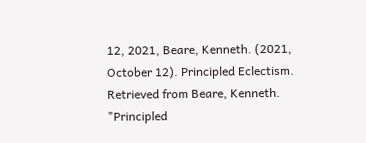12, 2021, Beare, Kenneth. (2021, October 12). Principled Eclectism. Retrieved from Beare, Kenneth. "Principled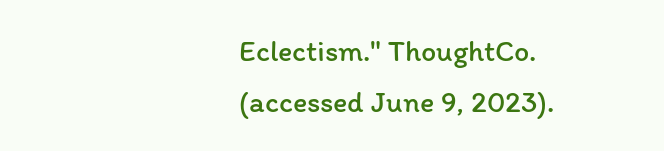Eclectism." ThoughtCo. (accessed June 9, 2023).